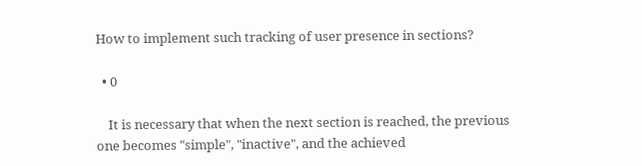How to implement such tracking of user presence in sections?

  • 0

    It is necessary that when the next section is reached, the previous one becomes "simple", "inactive", and the achieved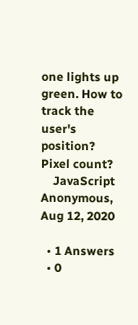one lights up green. How to track the user's position? Pixel count?
    JavaScript Anonymous, Aug 12, 2020

  • 1 Answers
  • 0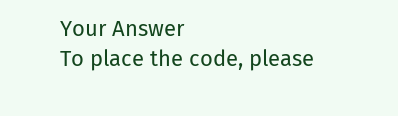Your Answer
To place the code, please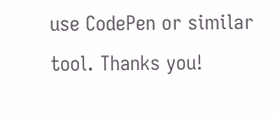use CodePen or similar tool. Thanks you!